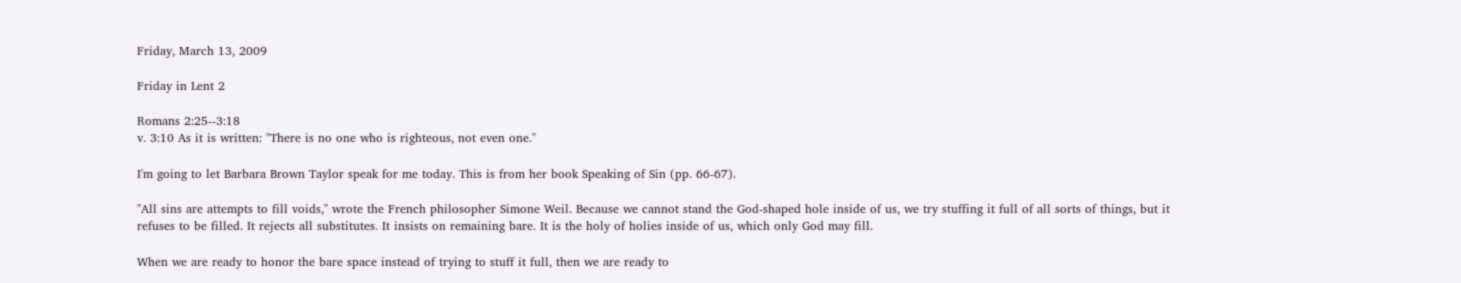Friday, March 13, 2009

Friday in Lent 2

Romans 2:25--3:18
v. 3:10 As it is written: "There is no one who is righteous, not even one."

I'm going to let Barbara Brown Taylor speak for me today. This is from her book Speaking of Sin (pp. 66-67).

"All sins are attempts to fill voids," wrote the French philosopher Simone Weil. Because we cannot stand the God-shaped hole inside of us, we try stuffing it full of all sorts of things, but it refuses to be filled. It rejects all substitutes. It insists on remaining bare. It is the holy of holies inside of us, which only God may fill.

When we are ready to honor the bare space instead of trying to stuff it full, then we are ready to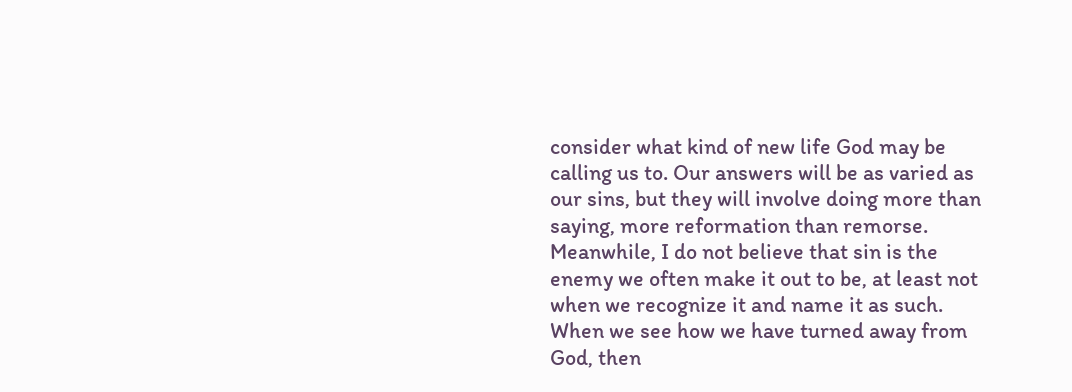consider what kind of new life God may be calling us to. Our answers will be as varied as our sins, but they will involve doing more than saying, more reformation than remorse. Meanwhile, I do not believe that sin is the enemy we often make it out to be, at least not when we recognize it and name it as such. When we see how we have turned away from God, then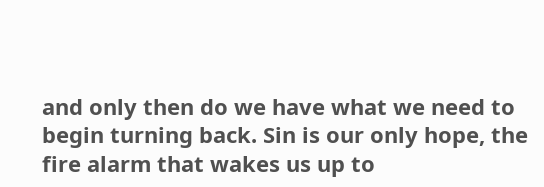and only then do we have what we need to begin turning back. Sin is our only hope, the fire alarm that wakes us up to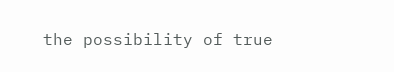the possibility of true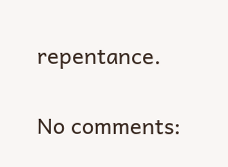repentance.

No comments: